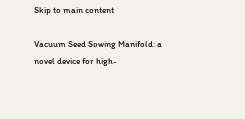Skip to main content

Vacuum Seed Sowing Manifold: a novel device for high-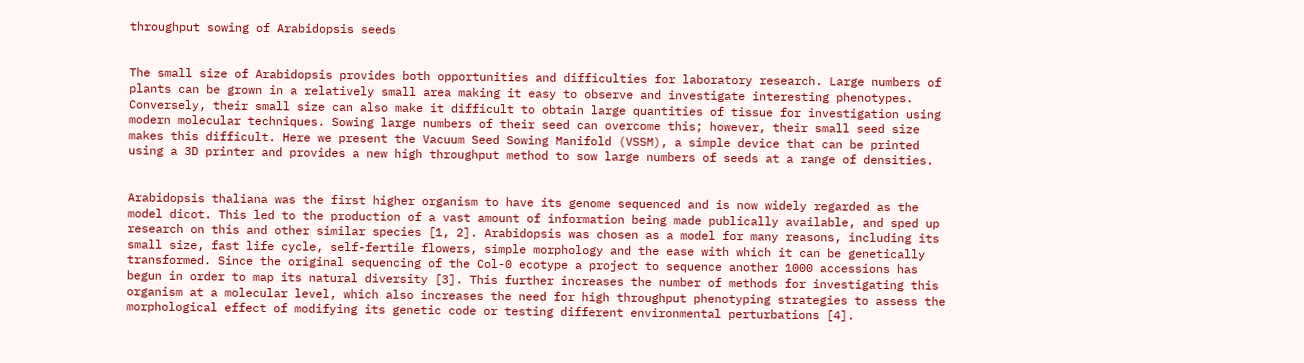throughput sowing of Arabidopsis seeds


The small size of Arabidopsis provides both opportunities and difficulties for laboratory research. Large numbers of plants can be grown in a relatively small area making it easy to observe and investigate interesting phenotypes. Conversely, their small size can also make it difficult to obtain large quantities of tissue for investigation using modern molecular techniques. Sowing large numbers of their seed can overcome this; however, their small seed size makes this difficult. Here we present the Vacuum Seed Sowing Manifold (VSSM), a simple device that can be printed using a 3D printer and provides a new high throughput method to sow large numbers of seeds at a range of densities.


Arabidopsis thaliana was the first higher organism to have its genome sequenced and is now widely regarded as the model dicot. This led to the production of a vast amount of information being made publically available, and sped up research on this and other similar species [1, 2]. Arabidopsis was chosen as a model for many reasons, including its small size, fast life cycle, self-fertile flowers, simple morphology and the ease with which it can be genetically transformed. Since the original sequencing of the Col-0 ecotype a project to sequence another 1000 accessions has begun in order to map its natural diversity [3]. This further increases the number of methods for investigating this organism at a molecular level, which also increases the need for high throughput phenotyping strategies to assess the morphological effect of modifying its genetic code or testing different environmental perturbations [4].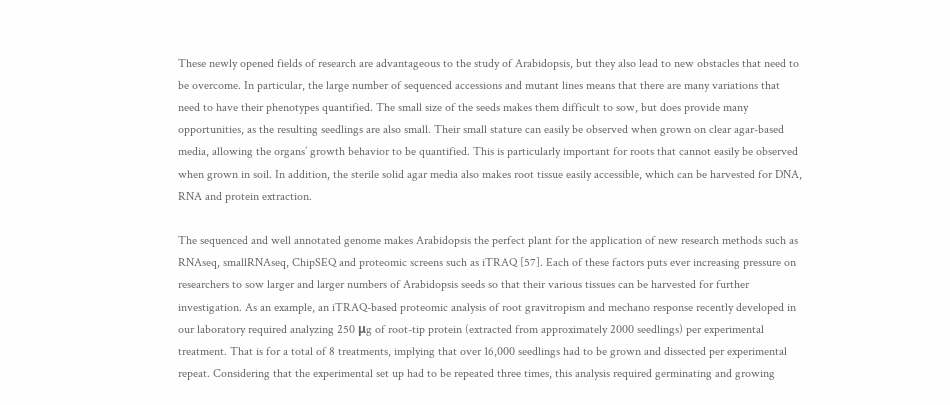These newly opened fields of research are advantageous to the study of Arabidopsis, but they also lead to new obstacles that need to be overcome. In particular, the large number of sequenced accessions and mutant lines means that there are many variations that need to have their phenotypes quantified. The small size of the seeds makes them difficult to sow, but does provide many opportunities, as the resulting seedlings are also small. Their small stature can easily be observed when grown on clear agar-based media, allowing the organs’ growth behavior to be quantified. This is particularly important for roots that cannot easily be observed when grown in soil. In addition, the sterile solid agar media also makes root tissue easily accessible, which can be harvested for DNA, RNA and protein extraction.

The sequenced and well annotated genome makes Arabidopsis the perfect plant for the application of new research methods such as RNAseq, smallRNAseq, ChipSEQ and proteomic screens such as iTRAQ [57]. Each of these factors puts ever increasing pressure on researchers to sow larger and larger numbers of Arabidopsis seeds so that their various tissues can be harvested for further investigation. As an example, an iTRAQ-based proteomic analysis of root gravitropism and mechano response recently developed in our laboratory required analyzing 250 μg of root-tip protein (extracted from approximately 2000 seedlings) per experimental treatment. That is for a total of 8 treatments, implying that over 16,000 seedlings had to be grown and dissected per experimental repeat. Considering that the experimental set up had to be repeated three times, this analysis required germinating and growing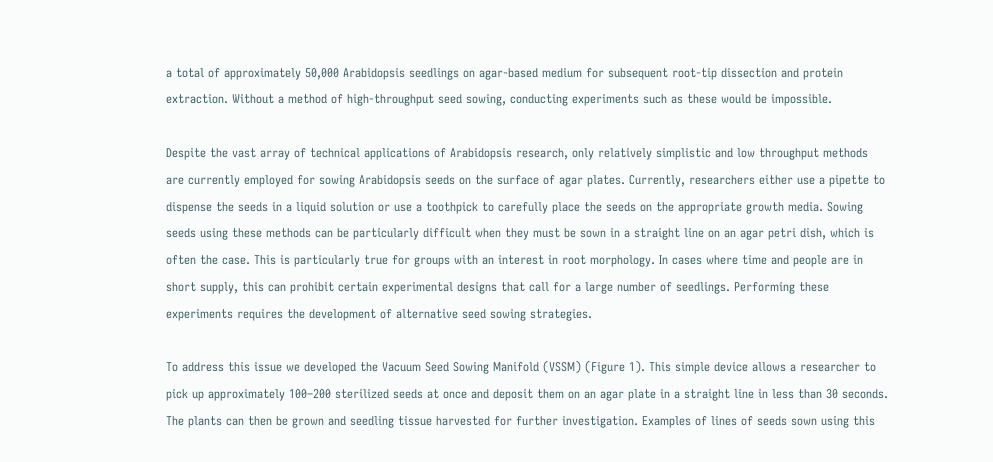a total of approximately 50,000 Arabidopsis seedlings on agar-based medium for subsequent root-tip dissection and protein extraction. Without a method of high-throughput seed sowing, conducting experiments such as these would be impossible.

Despite the vast array of technical applications of Arabidopsis research, only relatively simplistic and low throughput methods are currently employed for sowing Arabidopsis seeds on the surface of agar plates. Currently, researchers either use a pipette to dispense the seeds in a liquid solution or use a toothpick to carefully place the seeds on the appropriate growth media. Sowing seeds using these methods can be particularly difficult when they must be sown in a straight line on an agar petri dish, which is often the case. This is particularly true for groups with an interest in root morphology. In cases where time and people are in short supply, this can prohibit certain experimental designs that call for a large number of seedlings. Performing these experiments requires the development of alternative seed sowing strategies.

To address this issue we developed the Vacuum Seed Sowing Manifold (VSSM) (Figure 1). This simple device allows a researcher to pick up approximately 100–200 sterilized seeds at once and deposit them on an agar plate in a straight line in less than 30 seconds. The plants can then be grown and seedling tissue harvested for further investigation. Examples of lines of seeds sown using this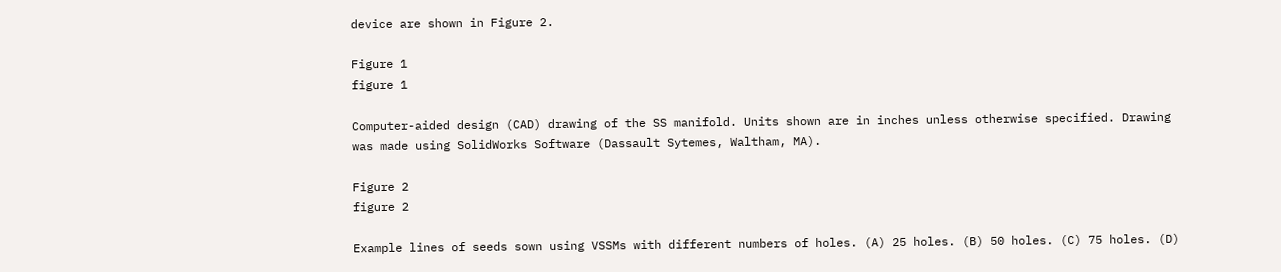device are shown in Figure 2.

Figure 1
figure 1

Computer-aided design (CAD) drawing of the SS manifold. Units shown are in inches unless otherwise specified. Drawing was made using SolidWorks Software (Dassault Sytemes, Waltham, MA).

Figure 2
figure 2

Example lines of seeds sown using VSSMs with different numbers of holes. (A) 25 holes. (B) 50 holes. (C) 75 holes. (D)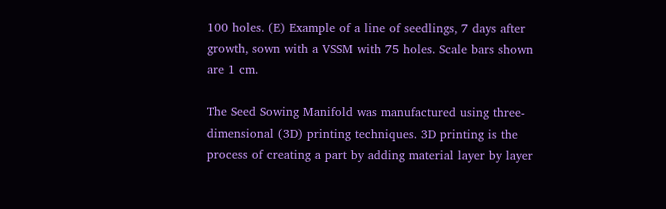100 holes. (E) Example of a line of seedlings, 7 days after growth, sown with a VSSM with 75 holes. Scale bars shown are 1 cm.

The Seed Sowing Manifold was manufactured using three-dimensional (3D) printing techniques. 3D printing is the process of creating a part by adding material layer by layer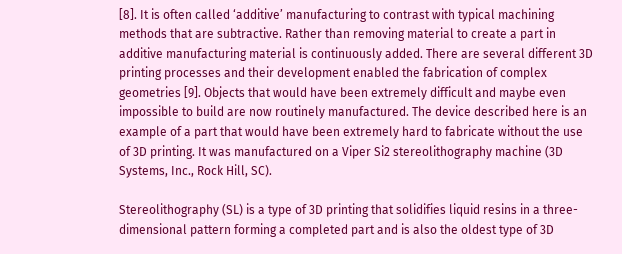[8]. It is often called ‘additive’ manufacturing to contrast with typical machining methods that are subtractive. Rather than removing material to create a part in additive manufacturing material is continuously added. There are several different 3D printing processes and their development enabled the fabrication of complex geometries [9]. Objects that would have been extremely difficult and maybe even impossible to build are now routinely manufactured. The device described here is an example of a part that would have been extremely hard to fabricate without the use of 3D printing. It was manufactured on a Viper Si2 stereolithography machine (3D Systems, Inc., Rock Hill, SC).

Stereolithography (SL) is a type of 3D printing that solidifies liquid resins in a three-dimensional pattern forming a completed part and is also the oldest type of 3D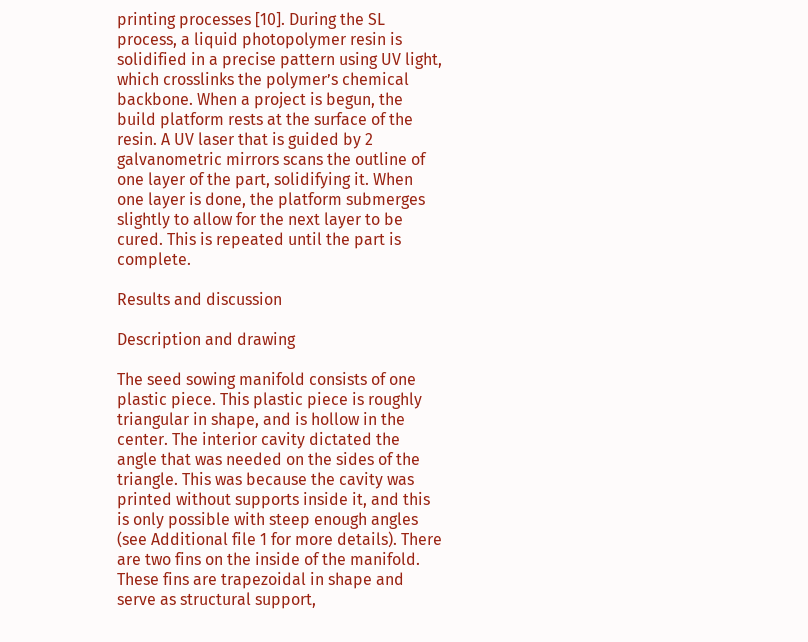printing processes [10]. During the SL process, a liquid photopolymer resin is solidified in a precise pattern using UV light, which crosslinks the polymer’s chemical backbone. When a project is begun, the build platform rests at the surface of the resin. A UV laser that is guided by 2 galvanometric mirrors scans the outline of one layer of the part, solidifying it. When one layer is done, the platform submerges slightly to allow for the next layer to be cured. This is repeated until the part is complete.

Results and discussion

Description and drawing

The seed sowing manifold consists of one plastic piece. This plastic piece is roughly triangular in shape, and is hollow in the center. The interior cavity dictated the angle that was needed on the sides of the triangle. This was because the cavity was printed without supports inside it, and this is only possible with steep enough angles (see Additional file 1 for more details). There are two fins on the inside of the manifold. These fins are trapezoidal in shape and serve as structural support,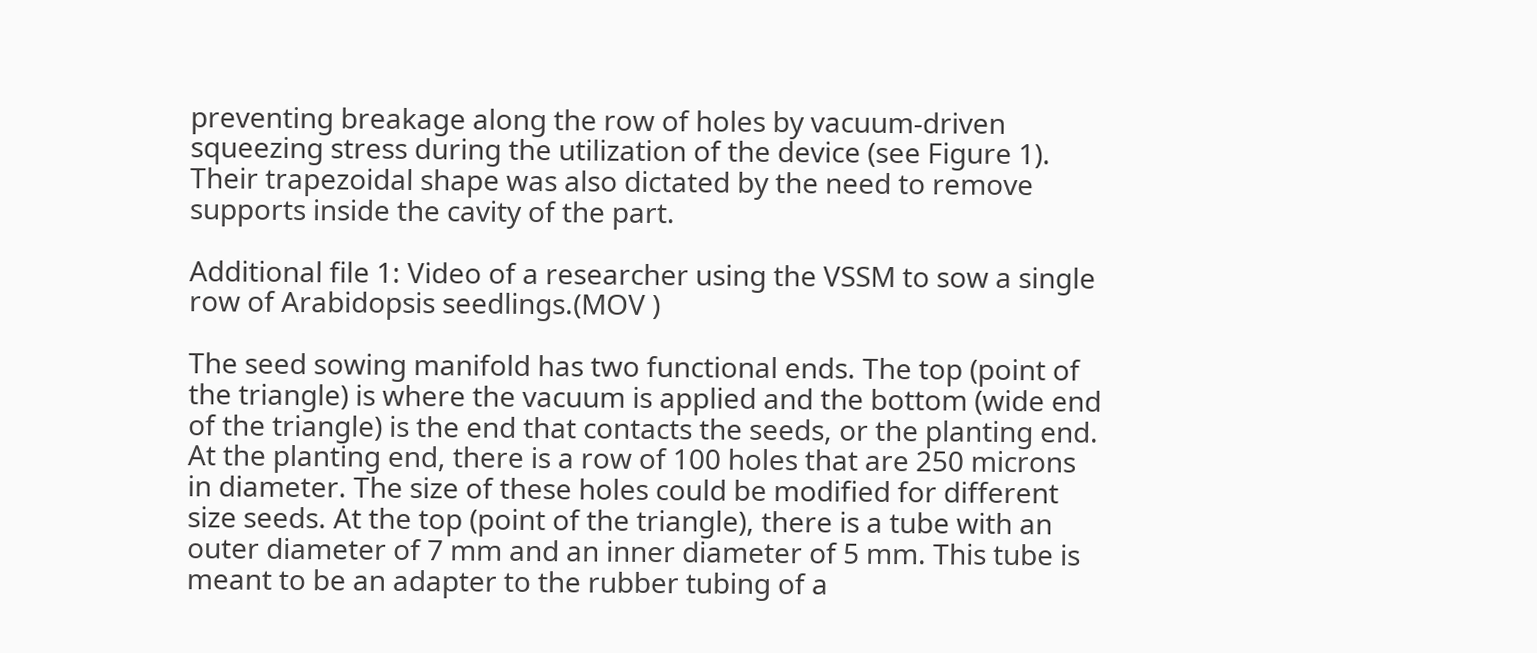preventing breakage along the row of holes by vacuum-driven squeezing stress during the utilization of the device (see Figure 1). Their trapezoidal shape was also dictated by the need to remove supports inside the cavity of the part.

Additional file 1: Video of a researcher using the VSSM to sow a single row of Arabidopsis seedlings.(MOV )

The seed sowing manifold has two functional ends. The top (point of the triangle) is where the vacuum is applied and the bottom (wide end of the triangle) is the end that contacts the seeds, or the planting end. At the planting end, there is a row of 100 holes that are 250 microns in diameter. The size of these holes could be modified for different size seeds. At the top (point of the triangle), there is a tube with an outer diameter of 7 mm and an inner diameter of 5 mm. This tube is meant to be an adapter to the rubber tubing of a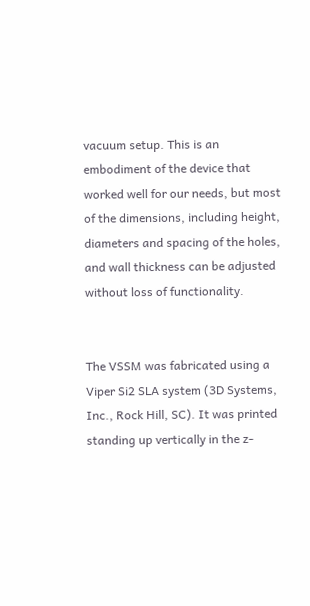vacuum setup. This is an embodiment of the device that worked well for our needs, but most of the dimensions, including height, diameters and spacing of the holes, and wall thickness can be adjusted without loss of functionality.


The VSSM was fabricated using a Viper Si2 SLA system (3D Systems, Inc., Rock Hill, SC). It was printed standing up vertically in the z-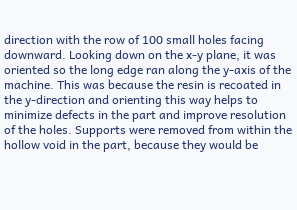direction with the row of 100 small holes facing downward. Looking down on the x-y plane, it was oriented so the long edge ran along the y-axis of the machine. This was because the resin is recoated in the y-direction and orienting this way helps to minimize defects in the part and improve resolution of the holes. Supports were removed from within the hollow void in the part, because they would be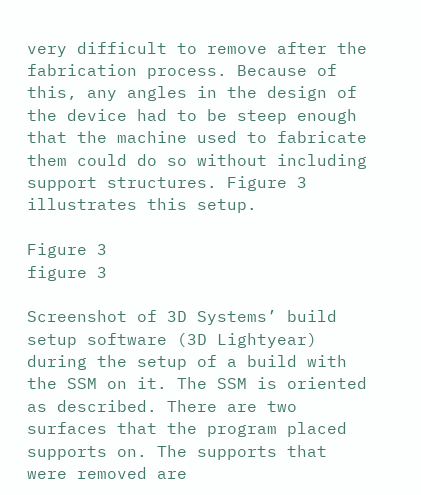very difficult to remove after the fabrication process. Because of this, any angles in the design of the device had to be steep enough that the machine used to fabricate them could do so without including support structures. Figure 3 illustrates this setup.

Figure 3
figure 3

Screenshot of 3D Systems’ build setup software (3D Lightyear) during the setup of a build with the SSM on it. The SSM is oriented as described. There are two surfaces that the program placed supports on. The supports that were removed are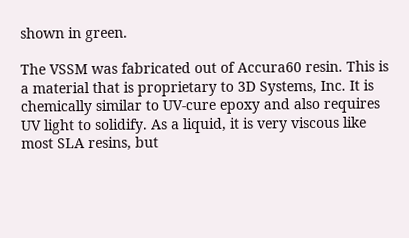shown in green.

The VSSM was fabricated out of Accura60 resin. This is a material that is proprietary to 3D Systems, Inc. It is chemically similar to UV-cure epoxy and also requires UV light to solidify. As a liquid, it is very viscous like most SLA resins, but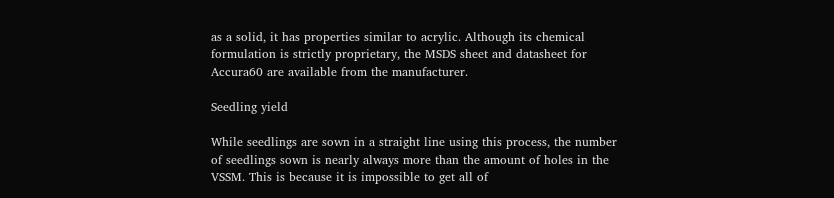as a solid, it has properties similar to acrylic. Although its chemical formulation is strictly proprietary, the MSDS sheet and datasheet for Accura60 are available from the manufacturer.

Seedling yield

While seedlings are sown in a straight line using this process, the number of seedlings sown is nearly always more than the amount of holes in the VSSM. This is because it is impossible to get all of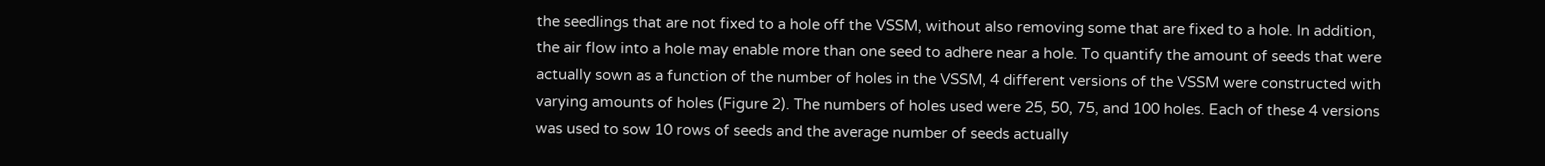the seedlings that are not fixed to a hole off the VSSM, without also removing some that are fixed to a hole. In addition, the air flow into a hole may enable more than one seed to adhere near a hole. To quantify the amount of seeds that were actually sown as a function of the number of holes in the VSSM, 4 different versions of the VSSM were constructed with varying amounts of holes (Figure 2). The numbers of holes used were 25, 50, 75, and 100 holes. Each of these 4 versions was used to sow 10 rows of seeds and the average number of seeds actually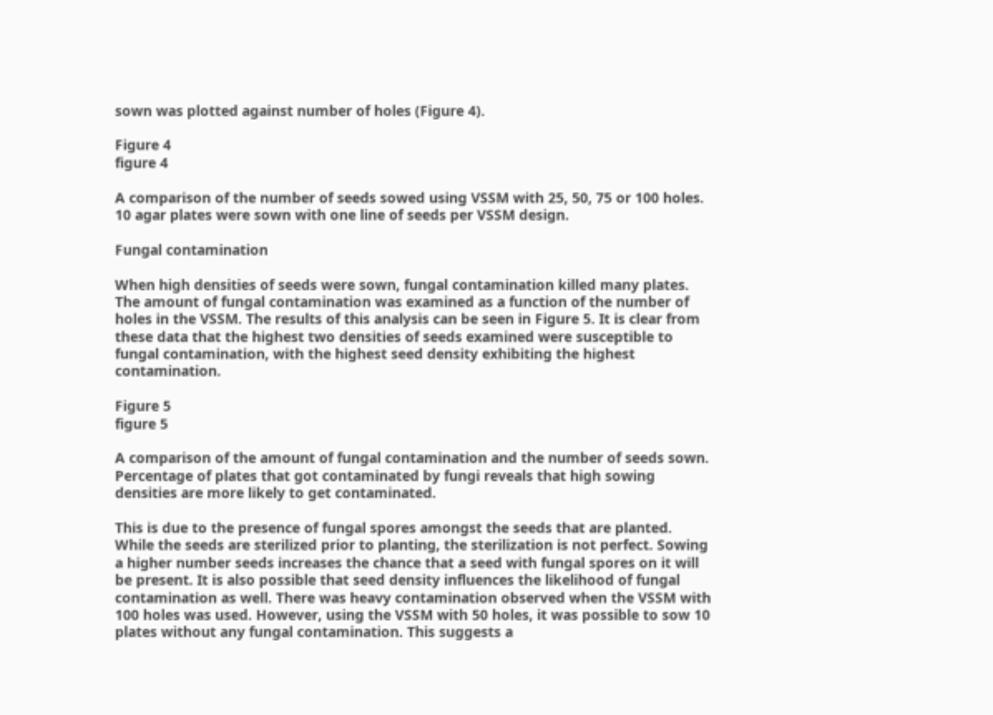sown was plotted against number of holes (Figure 4).

Figure 4
figure 4

A comparison of the number of seeds sowed using VSSM with 25, 50, 75 or 100 holes. 10 agar plates were sown with one line of seeds per VSSM design.

Fungal contamination

When high densities of seeds were sown, fungal contamination killed many plates. The amount of fungal contamination was examined as a function of the number of holes in the VSSM. The results of this analysis can be seen in Figure 5. It is clear from these data that the highest two densities of seeds examined were susceptible to fungal contamination, with the highest seed density exhibiting the highest contamination.

Figure 5
figure 5

A comparison of the amount of fungal contamination and the number of seeds sown. Percentage of plates that got contaminated by fungi reveals that high sowing densities are more likely to get contaminated.

This is due to the presence of fungal spores amongst the seeds that are planted. While the seeds are sterilized prior to planting, the sterilization is not perfect. Sowing a higher number seeds increases the chance that a seed with fungal spores on it will be present. It is also possible that seed density influences the likelihood of fungal contamination as well. There was heavy contamination observed when the VSSM with 100 holes was used. However, using the VSSM with 50 holes, it was possible to sow 10 plates without any fungal contamination. This suggests a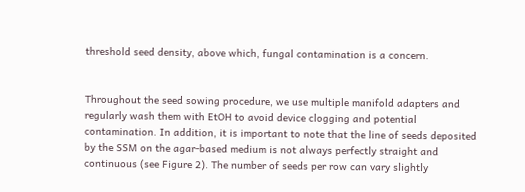threshold seed density, above which, fungal contamination is a concern.


Throughout the seed sowing procedure, we use multiple manifold adapters and regularly wash them with EtOH to avoid device clogging and potential contamination. In addition, it is important to note that the line of seeds deposited by the SSM on the agar-based medium is not always perfectly straight and continuous (see Figure 2). The number of seeds per row can vary slightly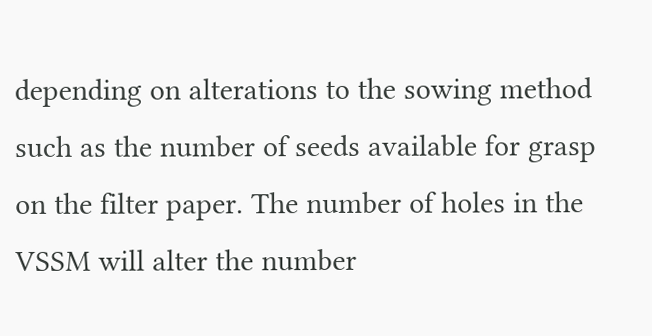depending on alterations to the sowing method such as the number of seeds available for grasp on the filter paper. The number of holes in the VSSM will alter the number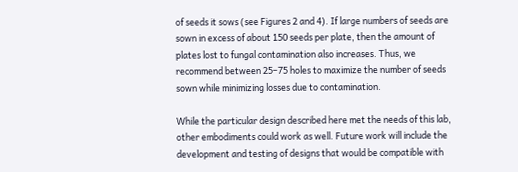of seeds it sows (see Figures 2 and 4). If large numbers of seeds are sown in excess of about 150 seeds per plate, then the amount of plates lost to fungal contamination also increases. Thus, we recommend between 25–75 holes to maximize the number of seeds sown while minimizing losses due to contamination.

While the particular design described here met the needs of this lab, other embodiments could work as well. Future work will include the development and testing of designs that would be compatible with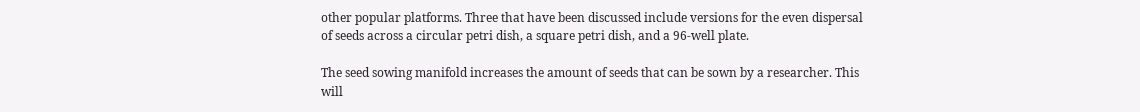other popular platforms. Three that have been discussed include versions for the even dispersal of seeds across a circular petri dish, a square petri dish, and a 96-well plate.

The seed sowing manifold increases the amount of seeds that can be sown by a researcher. This will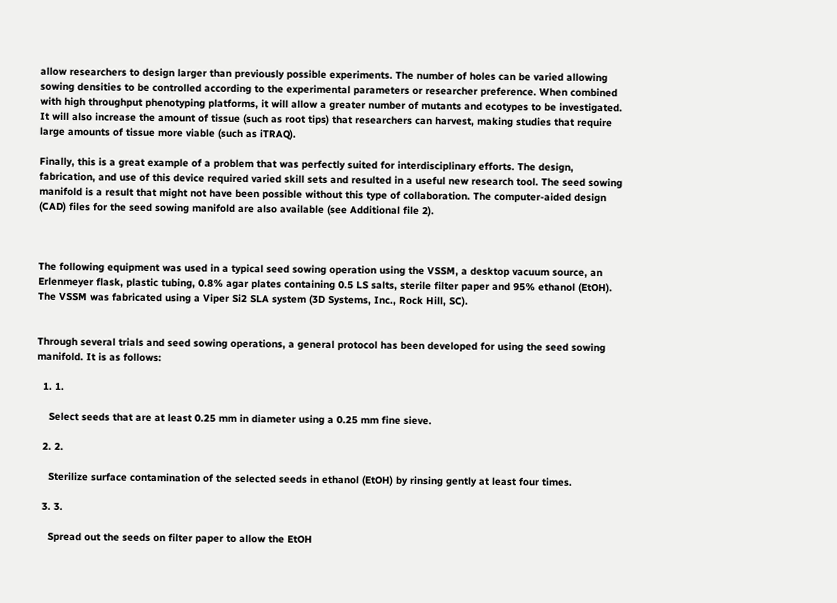allow researchers to design larger than previously possible experiments. The number of holes can be varied allowing sowing densities to be controlled according to the experimental parameters or researcher preference. When combined with high throughput phenotyping platforms, it will allow a greater number of mutants and ecotypes to be investigated. It will also increase the amount of tissue (such as root tips) that researchers can harvest, making studies that require large amounts of tissue more viable (such as iTRAQ).

Finally, this is a great example of a problem that was perfectly suited for interdisciplinary efforts. The design, fabrication, and use of this device required varied skill sets and resulted in a useful new research tool. The seed sowing manifold is a result that might not have been possible without this type of collaboration. The computer-aided design (CAD) files for the seed sowing manifold are also available (see Additional file 2).



The following equipment was used in a typical seed sowing operation using the VSSM, a desktop vacuum source, an Erlenmeyer flask, plastic tubing, 0.8% agar plates containing 0.5 LS salts, sterile filter paper and 95% ethanol (EtOH). The VSSM was fabricated using a Viper Si2 SLA system (3D Systems, Inc., Rock Hill, SC).


Through several trials and seed sowing operations, a general protocol has been developed for using the seed sowing manifold. It is as follows:

  1. 1.

    Select seeds that are at least 0.25 mm in diameter using a 0.25 mm fine sieve.

  2. 2.

    Sterilize surface contamination of the selected seeds in ethanol (EtOH) by rinsing gently at least four times.

  3. 3.

    Spread out the seeds on filter paper to allow the EtOH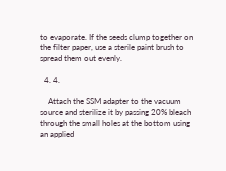to evaporate. If the seeds clump together on the filter paper, use a sterile paint brush to spread them out evenly.

  4. 4.

    Attach the SSM adapter to the vacuum source and sterilize it by passing 20% bleach through the small holes at the bottom using an applied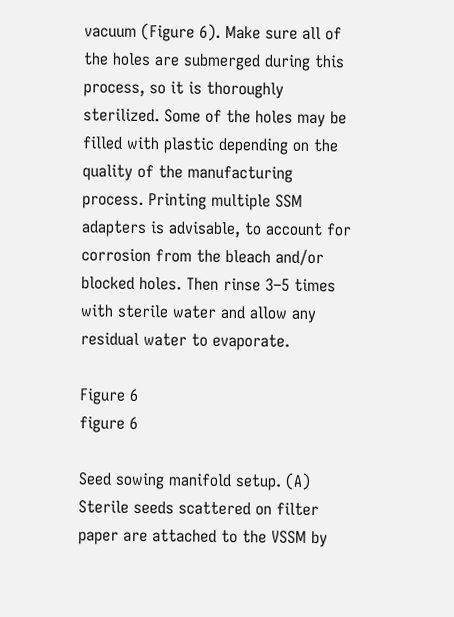vacuum (Figure 6). Make sure all of the holes are submerged during this process, so it is thoroughly sterilized. Some of the holes may be filled with plastic depending on the quality of the manufacturing process. Printing multiple SSM adapters is advisable, to account for corrosion from the bleach and/or blocked holes. Then rinse 3–5 times with sterile water and allow any residual water to evaporate.

Figure 6
figure 6

Seed sowing manifold setup. (A) Sterile seeds scattered on filter paper are attached to the VSSM by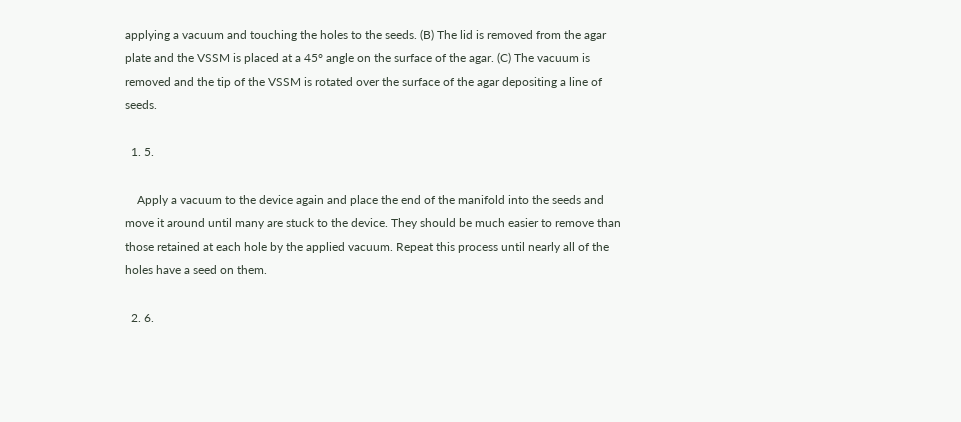applying a vacuum and touching the holes to the seeds. (B) The lid is removed from the agar plate and the VSSM is placed at a 45° angle on the surface of the agar. (C) The vacuum is removed and the tip of the VSSM is rotated over the surface of the agar depositing a line of seeds.

  1. 5.

    Apply a vacuum to the device again and place the end of the manifold into the seeds and move it around until many are stuck to the device. They should be much easier to remove than those retained at each hole by the applied vacuum. Repeat this process until nearly all of the holes have a seed on them.

  2. 6.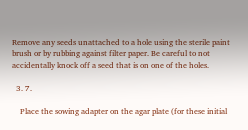Remove any seeds unattached to a hole using the sterile paint brush or by rubbing against filter paper. Be careful to not accidentally knock off a seed that is on one of the holes.

  3. 7.

    Place the sowing adapter on the agar plate (for these initial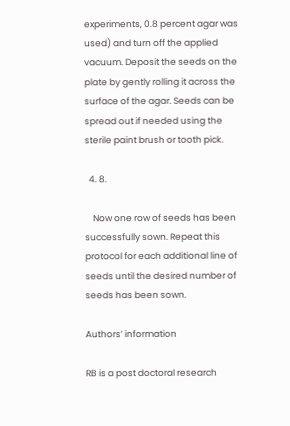experiments, 0.8 percent agar was used) and turn off the applied vacuum. Deposit the seeds on the plate by gently rolling it across the surface of the agar. Seeds can be spread out if needed using the sterile paint brush or tooth pick.

  4. 8.

    Now one row of seeds has been successfully sown. Repeat this protocol for each additional line of seeds until the desired number of seeds has been sown.

Authors’ information

RB is a post doctoral research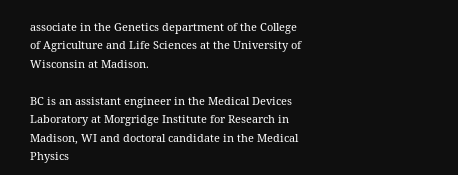associate in the Genetics department of the College of Agriculture and Life Sciences at the University of Wisconsin at Madison.

BC is an assistant engineer in the Medical Devices Laboratory at Morgridge Institute for Research in Madison, WI and doctoral candidate in the Medical Physics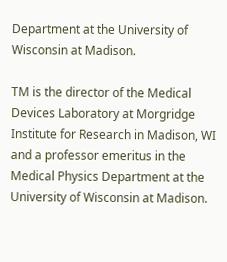Department at the University of Wisconsin at Madison.

TM is the director of the Medical Devices Laboratory at Morgridge Institute for Research in Madison, WI and a professor emeritus in the Medical Physics Department at the University of Wisconsin at Madison.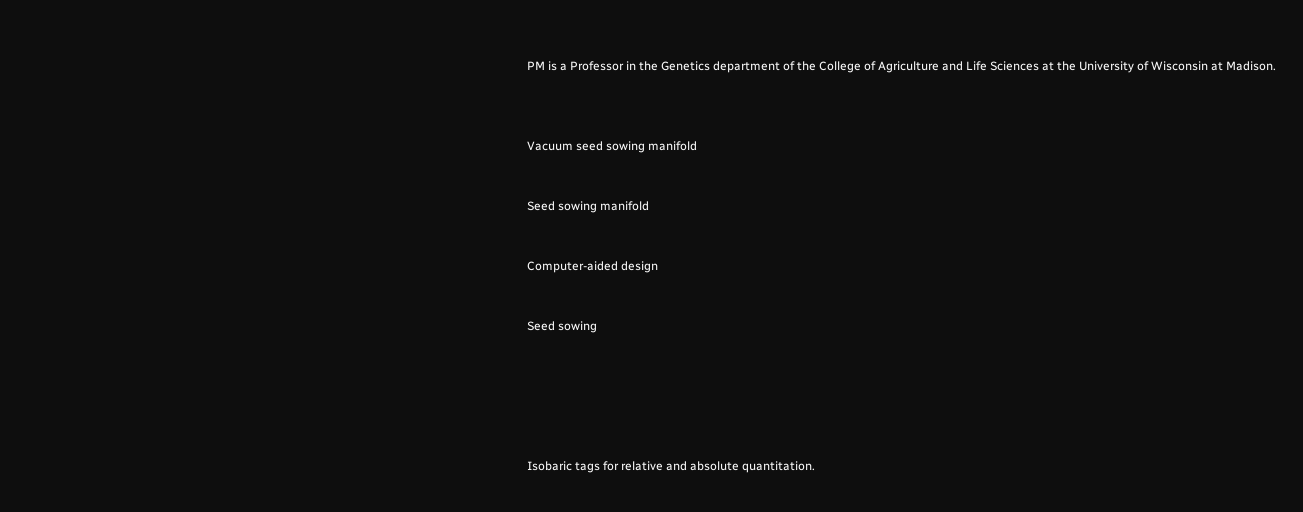PM is a Professor in the Genetics department of the College of Agriculture and Life Sciences at the University of Wisconsin at Madison.



Vacuum seed sowing manifold


Seed sowing manifold


Computer-aided design


Seed sowing






Isobaric tags for relative and absolute quantitation.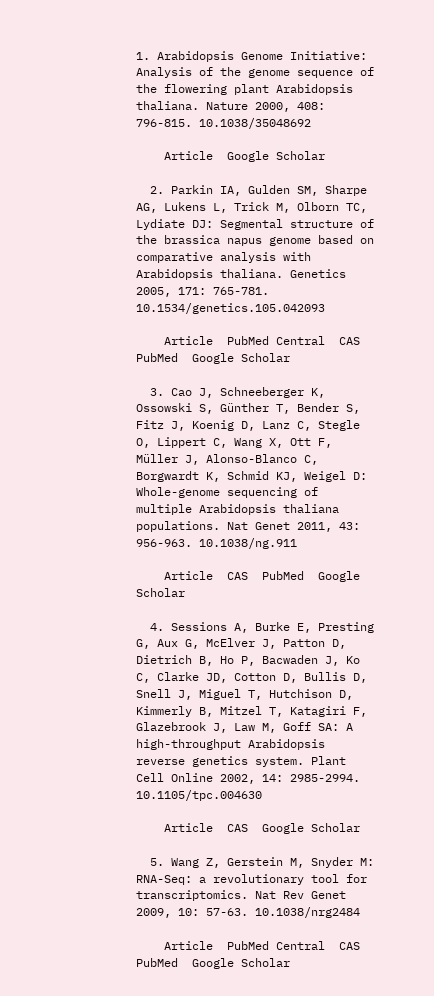1. Arabidopsis Genome Initiative: Analysis of the genome sequence of the flowering plant Arabidopsis thaliana. Nature 2000, 408: 796-815. 10.1038/35048692

    Article  Google Scholar

  2. Parkin IA, Gulden SM, Sharpe AG, Lukens L, Trick M, Olborn TC, Lydiate DJ: Segmental structure of the brassica napus genome based on comparative analysis with Arabidopsis thaliana. Genetics 2005, 171: 765-781. 10.1534/genetics.105.042093

    Article  PubMed Central  CAS  PubMed  Google Scholar

  3. Cao J, Schneeberger K, Ossowski S, Günther T, Bender S, Fitz J, Koenig D, Lanz C, Stegle O, Lippert C, Wang X, Ott F, Müller J, Alonso-Blanco C, Borgwardt K, Schmid KJ, Weigel D: Whole-genome sequencing of multiple Arabidopsis thaliana populations. Nat Genet 2011, 43: 956-963. 10.1038/ng.911

    Article  CAS  PubMed  Google Scholar

  4. Sessions A, Burke E, Presting G, Aux G, McElver J, Patton D, Dietrich B, Ho P, Bacwaden J, Ko C, Clarke JD, Cotton D, Bullis D, Snell J, Miguel T, Hutchison D, Kimmerly B, Mitzel T, Katagiri F, Glazebrook J, Law M, Goff SA: A high-throughput Arabidopsis reverse genetics system. Plant Cell Online 2002, 14: 2985-2994. 10.1105/tpc.004630

    Article  CAS  Google Scholar

  5. Wang Z, Gerstein M, Snyder M: RNA-Seq: a revolutionary tool for transcriptomics. Nat Rev Genet 2009, 10: 57-63. 10.1038/nrg2484

    Article  PubMed Central  CAS  PubMed  Google Scholar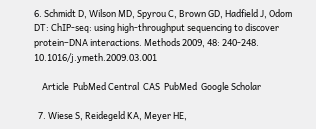6. Schmidt D, Wilson MD, Spyrou C, Brown GD, Hadfield J, Odom DT: ChIP-seq: using high-throughput sequencing to discover protein–DNA interactions. Methods 2009, 48: 240-248. 10.1016/j.ymeth.2009.03.001

    Article  PubMed Central  CAS  PubMed  Google Scholar

  7. Wiese S, Reidegeld KA, Meyer HE,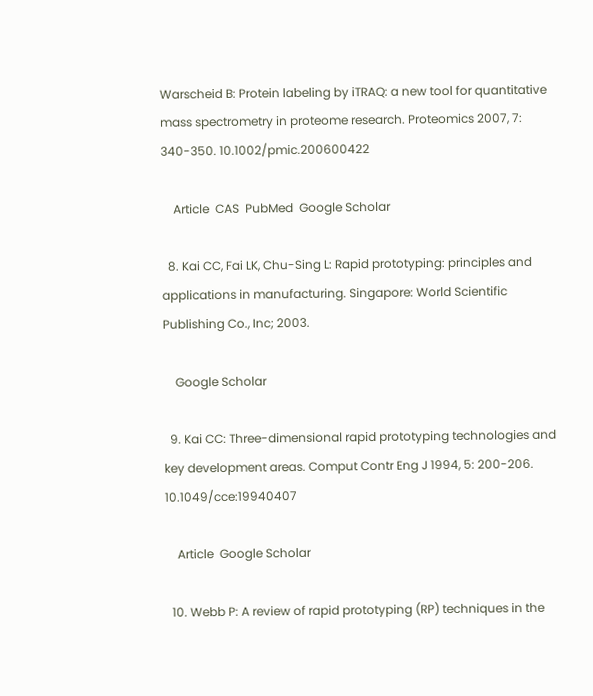Warscheid B: Protein labeling by iTRAQ: a new tool for quantitative mass spectrometry in proteome research. Proteomics 2007, 7: 340-350. 10.1002/pmic.200600422

    Article  CAS  PubMed  Google Scholar

  8. Kai CC, Fai LK, Chu-Sing L: Rapid prototyping: principles and applications in manufacturing. Singapore: World Scientific Publishing Co., Inc; 2003.

    Google Scholar

  9. Kai CC: Three-dimensional rapid prototyping technologies and key development areas. Comput Contr Eng J 1994, 5: 200-206. 10.1049/cce:19940407

    Article  Google Scholar

  10. Webb P: A review of rapid prototyping (RP) techniques in the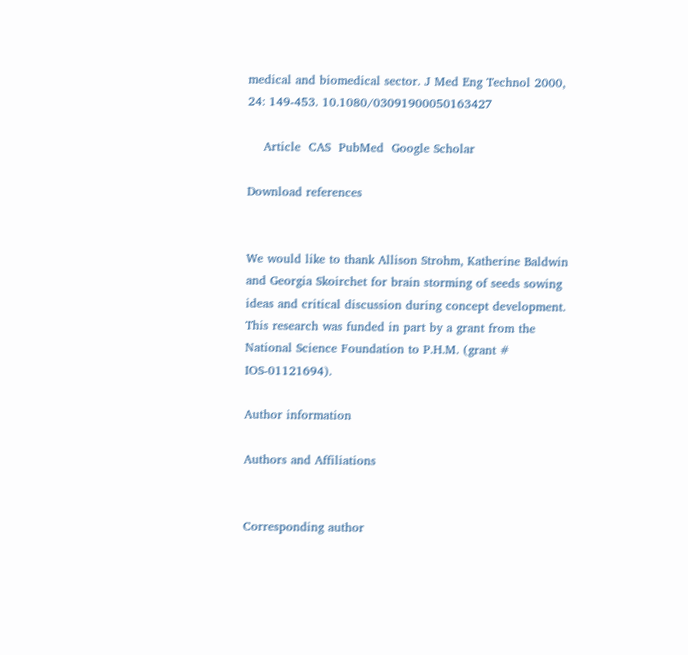medical and biomedical sector. J Med Eng Technol 2000, 24: 149-453. 10.1080/03091900050163427

    Article  CAS  PubMed  Google Scholar

Download references


We would like to thank Allison Strohm, Katherine Baldwin and Georgia Skoirchet for brain storming of seeds sowing ideas and critical discussion during concept development. This research was funded in part by a grant from the National Science Foundation to P.H.M. (grant # IOS-01121694).

Author information

Authors and Affiliations


Corresponding author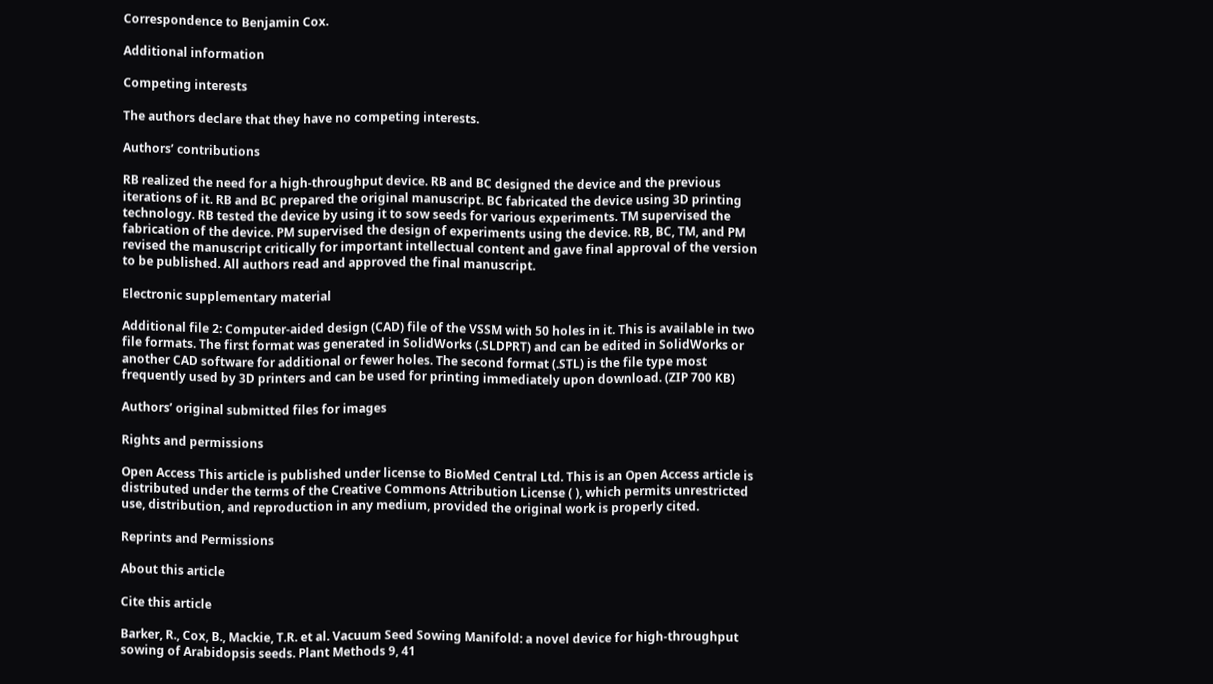Correspondence to Benjamin Cox.

Additional information

Competing interests

The authors declare that they have no competing interests.

Authors’ contributions

RB realized the need for a high-throughput device. RB and BC designed the device and the previous iterations of it. RB and BC prepared the original manuscript. BC fabricated the device using 3D printing technology. RB tested the device by using it to sow seeds for various experiments. TM supervised the fabrication of the device. PM supervised the design of experiments using the device. RB, BC, TM, and PM revised the manuscript critically for important intellectual content and gave final approval of the version to be published. All authors read and approved the final manuscript.

Electronic supplementary material

Additional file 2: Computer-aided design (CAD) file of the VSSM with 50 holes in it. This is available in two file formats. The first format was generated in SolidWorks (.SLDPRT) and can be edited in SolidWorks or another CAD software for additional or fewer holes. The second format (.STL) is the file type most frequently used by 3D printers and can be used for printing immediately upon download. (ZIP 700 KB)

Authors’ original submitted files for images

Rights and permissions

Open Access This article is published under license to BioMed Central Ltd. This is an Open Access article is distributed under the terms of the Creative Commons Attribution License ( ), which permits unrestricted use, distribution, and reproduction in any medium, provided the original work is properly cited.

Reprints and Permissions

About this article

Cite this article

Barker, R., Cox, B., Mackie, T.R. et al. Vacuum Seed Sowing Manifold: a novel device for high-throughput sowing of Arabidopsis seeds. Plant Methods 9, 41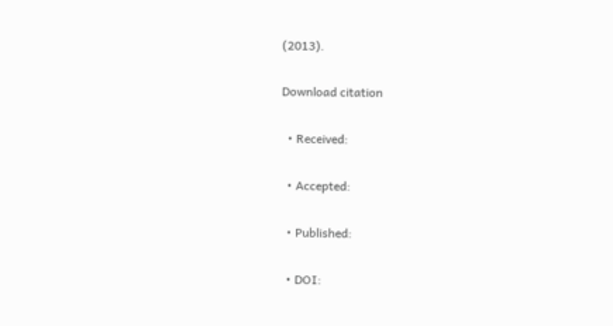(2013).

Download citation

  • Received:

  • Accepted:

  • Published:

  • DOI: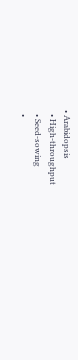• Arabidopsis
  • High-throughput
  • Seed-sowing
  •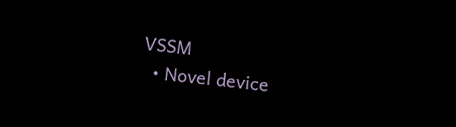VSSM
  • Novel device